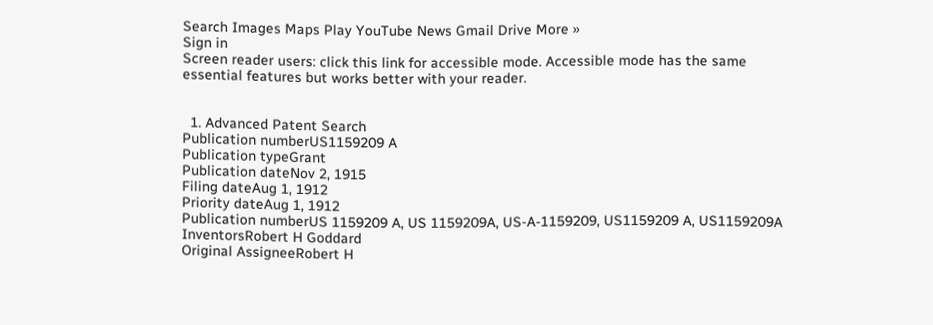Search Images Maps Play YouTube News Gmail Drive More »
Sign in
Screen reader users: click this link for accessible mode. Accessible mode has the same essential features but works better with your reader.


  1. Advanced Patent Search
Publication numberUS1159209 A
Publication typeGrant
Publication dateNov 2, 1915
Filing dateAug 1, 1912
Priority dateAug 1, 1912
Publication numberUS 1159209 A, US 1159209A, US-A-1159209, US1159209 A, US1159209A
InventorsRobert H Goddard
Original AssigneeRobert H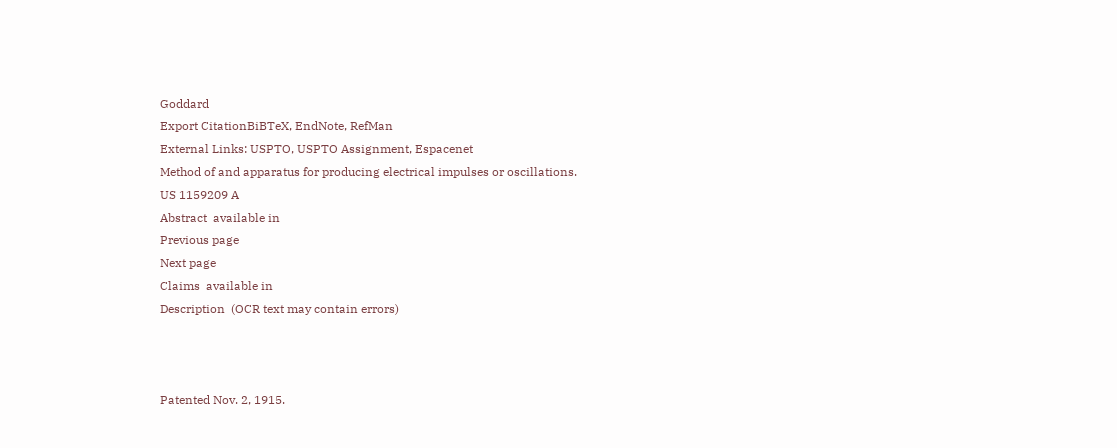Goddard
Export CitationBiBTeX, EndNote, RefMan
External Links: USPTO, USPTO Assignment, Espacenet
Method of and apparatus for producing electrical impulses or oscillations.
US 1159209 A
Abstract  available in
Previous page
Next page
Claims  available in
Description  (OCR text may contain errors)



Patented Nov. 2, 1915.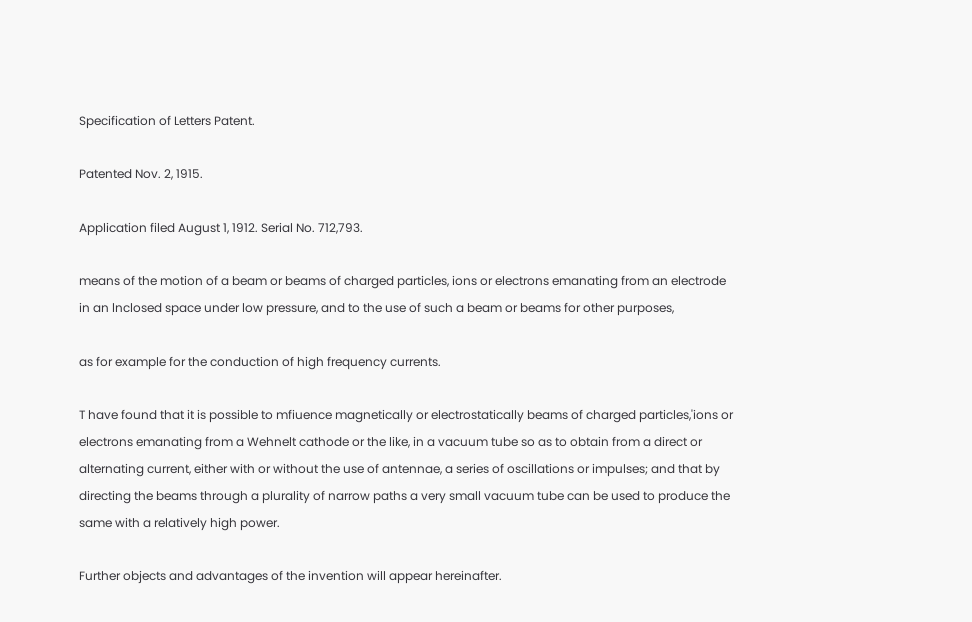Specification of Letters Patent.

Patented Nov. 2, 1915.

Application filed August 1, 1912. Serial No. 712,793.

means of the motion of a beam or beams of charged particles, ions or electrons emanating from an electrode in an lnclosed space under low pressure, and to the use of such a beam or beams for other purposes,

as for example for the conduction of high frequency currents.

T have found that it is possible to mfiuence magnetically or electrostatically beams of charged particles,'ions or electrons emanating from a Wehnelt cathode or the like, in a vacuum tube so as to obtain from a direct or alternating current, either with or without the use of antennae, a series of oscillations or impulses; and that by directing the beams through a plurality of narrow paths a very small vacuum tube can be used to produce the same with a relatively high power.

Further objects and advantages of the invention will appear hereinafter.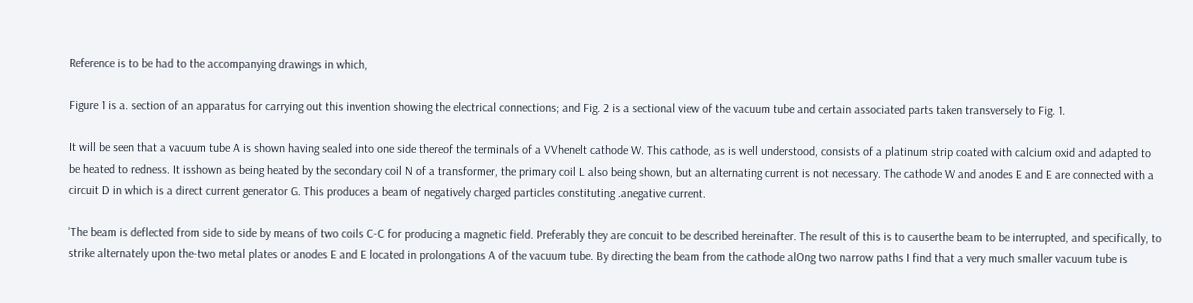Reference is to be had to the accompanying drawings in which,

Figure 1 is a. section of an apparatus for carrying out this invention showing the electrical connections; and Fig. 2 is a sectional view of the vacuum tube and certain associated parts taken transversely to Fig. 1.

It will be seen that a vacuum tube A is shown having sealed into one side thereof the terminals of a VVhenelt cathode W. This cathode, as is well understood, consists of a platinum strip coated with calcium oxid and adapted to be heated to redness. It isshown as being heated by the secondary coil N of a transformer, the primary coil L also being shown, but an alternating current is not necessary. The cathode W and anodes E and E are connected with a circuit D in which is a direct current generator G. This produces a beam of negatively charged particles constituting .anegative current.

'The beam is deflected from side to side by means of two coils C-C for producing a magnetic field. Preferably they are concuit to be described hereinafter. The result of this is to causerthe beam to be interrupted, and specifically, to strike alternately upon the-two metal plates or anodes E and E located in prolongations A of the vacuum tube. By directing the beam from the cathode alOng two narrow paths I find that a very much smaller vacuum tube is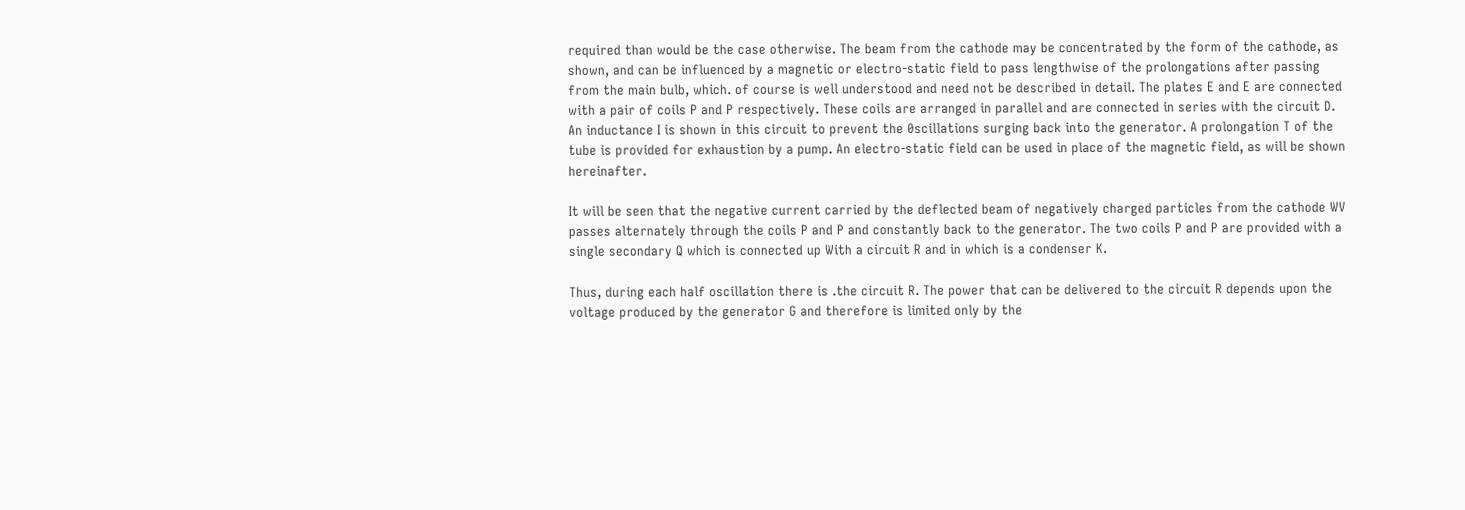required than would be the case otherwise. The beam from the cathode may be concentrated by the form of the cathode, as shown, and can be influenced by a magnetic or electro-static field to pass lengthwise of the prolongations after passing from the main bulb, which. of course is well understood and need not be described in detail. The plates E and E are connected with a pair of coils P and P respectively. These coils are arranged in parallel and are connected in series with the circuit D. An inductance I is shown in this circuit to prevent the 0scillations surging back into the generator. A prolongation T of the tube is provided for exhaustion by a pump. An electro-static field can be used in place of the magnetic field, as will be shown hereinafter.

It will be seen that the negative current carried by the deflected beam of negatively charged particles from the cathode WV passes alternately through the coils P and P and constantly back to the generator. The two coils P and P are provided with a single secondary Q which is connected up With a circuit R and in which is a condenser K.

Thus, during each half oscillation there is .the circuit R. The power that can be delivered to the circuit R depends upon the voltage produced by the generator G and therefore is limited only by the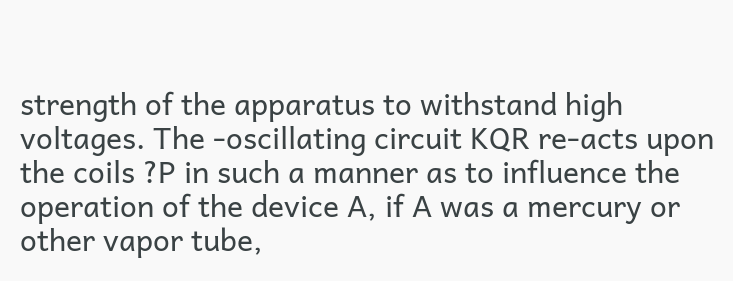strength of the apparatus to withstand high voltages. The -oscillating circuit KQR re-acts upon the coils ?P in such a manner as to influence the operation of the device A, if A was a mercury or other vapor tube,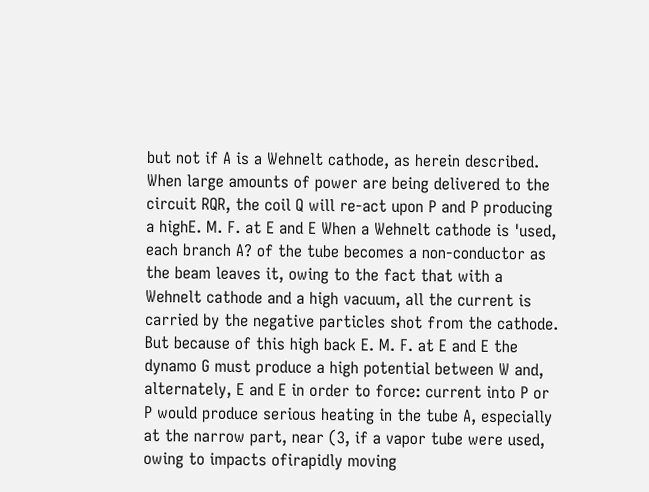but not if A is a Wehnelt cathode, as herein described. When large amounts of power are being delivered to the circuit RQR, the coil Q will re-act upon P and P producing a highE. M. F. at E and E When a Wehnelt cathode is 'used, each branch A? of the tube becomes a non-conductor as the beam leaves it, owing to the fact that with a Wehnelt cathode and a high vacuum, all the current is carried by the negative particles shot from the cathode. But because of this high back E. M. F. at E and E the dynamo G must produce a high potential between W and, alternately, E and E in order to force: current into P or P would produce serious heating in the tube A, especially at the narrow part, near (3, if a vapor tube were used, owing to impacts ofirapidly moving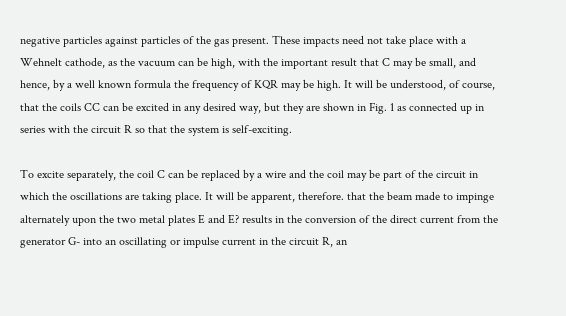negative particles against particles of the gas present. These impacts need not take place with a Wehnelt cathode, as the vacuum can be high, with the important result that C may be small, and hence, by a well known formula the frequency of KQR may be high. It will be understood, of course, that the coils CC can be excited in any desired way, but they are shown in Fig. 1 as connected up in series with the circuit R so that the system is self-exciting.

To excite separately, the coil C can be replaced by a wire and the coil may be part of the circuit in which the oscillations are taking place. It will be apparent, therefore. that the beam made to impinge alternately upon the two metal plates E and E? results in the conversion of the direct current from the generator G- into an oscillating or impulse current in the circuit R, an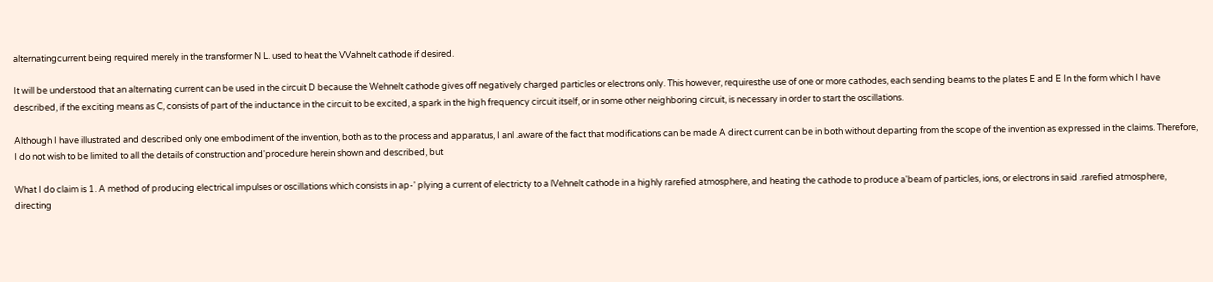alternatingcurrent being required merely in the transformer N L. used to heat the VVahnelt cathode if desired.

It will be understood that an alternating current can be used in the circuit D because the Wehnelt cathode gives off negatively charged particles or electrons only. This however, requiresthe use of one or more cathodes, each sending beams to the plates E and E In the form which I have described, if the exciting means as C, consists of part of the inductance in the circuit to be excited, a spark in the high frequency circuit itself, or in some other neighboring circuit, is necessary in order to start the oscillations.

Although I have illustrated and described only one embodiment of the invention, both as to the process and apparatus, I anl .aware of the fact that modifications can be made A direct current can be in both without departing from the scope of the invention as expressed in the claims. Therefore, I do not wish to be limited to all the details of construction and'procedure herein shown and described, but

What I do claim is 1. A method of producing electrical impulses or oscillations which consists in ap-' plying a current of electricty to a lVehnelt cathode in a highly rarefied atmosphere, and heating the cathode to produce a'beam of particles, ions, or electrons in said .rarefied atmosphere, directing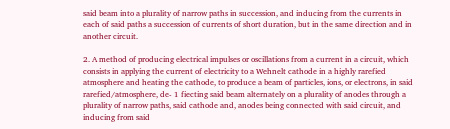said beam into a plurality of narrow paths in succession, and inducing from the currents in each of said paths a succession of currents of short duration, but in the same direction and in another circuit.

2. A method of producing electrical impulses or oscillations from a current in a circuit, which consists in applying the current of electricity to a Wehnelt cathode in a highly rarefied atmosphere and heating the cathode, to produce a beam of particles, ions, or electrons, in said rarefied/atmosphere, de- 1 fiecting said beam alternately on a plurality of anodes through a plurality of narrow paths, said cathode and, anodes being connected with said circuit, and inducing from said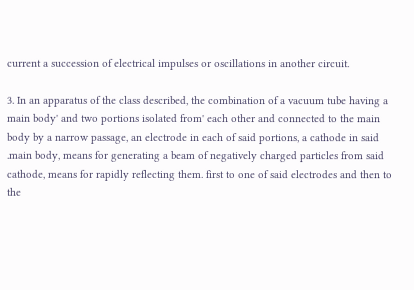current a succession of electrical impulses or oscillations in another circuit.

3. In an apparatus of the class described, the combination of a vacuum tube having a main body' and two portions isolated from' each other and connected to the main body by a narrow passage, an electrode in each of said portions, a cathode in said .main body, means for generating a beam of negatively charged particles from said cathode, means for rapidly reflecting them. first to one of said electrodes and then to the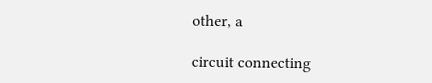other, a

circuit connecting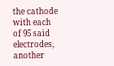the cathode with each of 95 said electrodes, another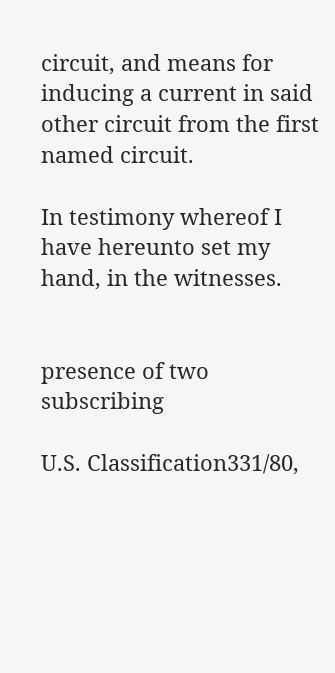circuit, and means for inducing a current in said other circuit from the first named circuit.

In testimony whereof I have hereunto set my hand, in the witnesses.


presence of two subscribing

U.S. Classification331/80,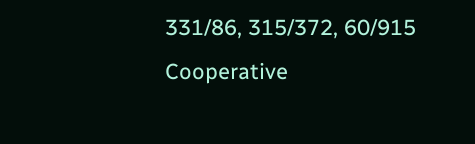331/86, 315/372, 60/915
Cooperative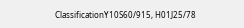ClassificationY10S60/915, H01J25/78